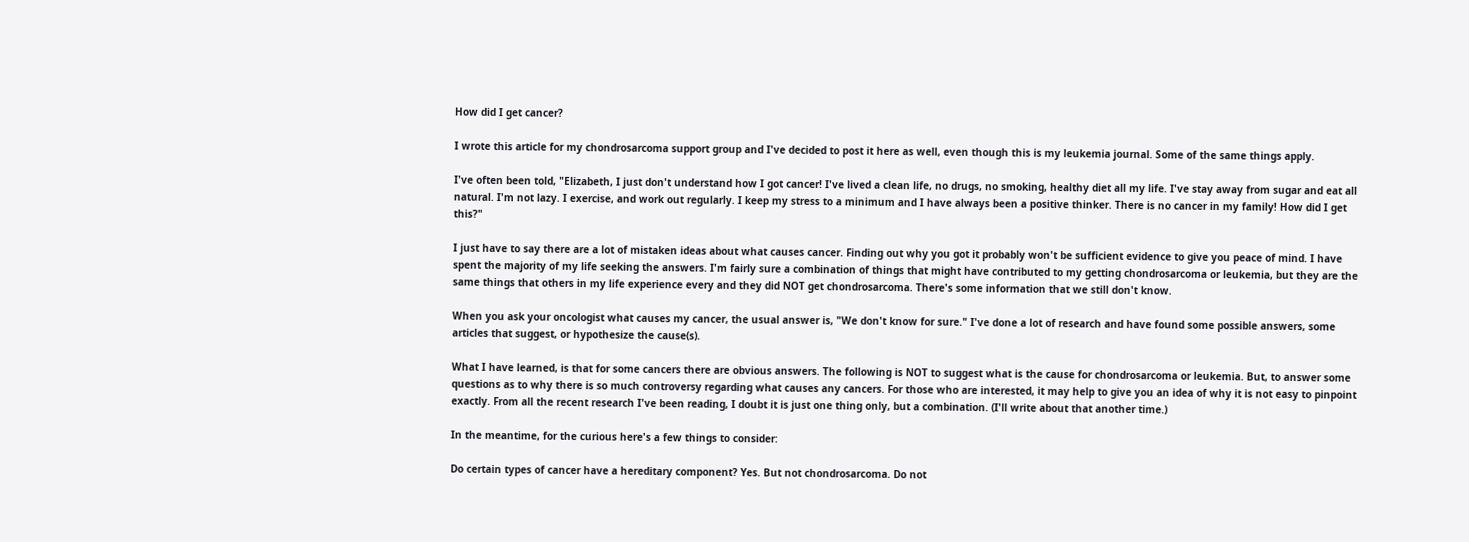How did I get cancer?

I wrote this article for my chondrosarcoma support group and I've decided to post it here as well, even though this is my leukemia journal. Some of the same things apply.

I've often been told, "Elizabeth, I just don't understand how I got cancer! I've lived a clean life, no drugs, no smoking, healthy diet all my life. I've stay away from sugar and eat all natural. I'm not lazy. I exercise, and work out regularly. I keep my stress to a minimum and I have always been a positive thinker. There is no cancer in my family! How did I get this?"

I just have to say there are a lot of mistaken ideas about what causes cancer. Finding out why you got it probably won't be sufficient evidence to give you peace of mind. I have spent the majority of my life seeking the answers. I'm fairly sure a combination of things that might have contributed to my getting chondrosarcoma or leukemia, but they are the same things that others in my life experience every and they did NOT get chondrosarcoma. There's some information that we still don't know.

When you ask your oncologist what causes my cancer, the usual answer is, "We don't know for sure." I've done a lot of research and have found some possible answers, some articles that suggest, or hypothesize the cause(s).

What I have learned, is that for some cancers there are obvious answers. The following is NOT to suggest what is the cause for chondrosarcoma or leukemia. But, to answer some questions as to why there is so much controversy regarding what causes any cancers. For those who are interested, it may help to give you an idea of why it is not easy to pinpoint exactly. From all the recent research I've been reading, I doubt it is just one thing only, but a combination. (I'll write about that another time.)

In the meantime, for the curious here's a few things to consider:

Do certain types of cancer have a hereditary component? Yes. But not chondrosarcoma. Do not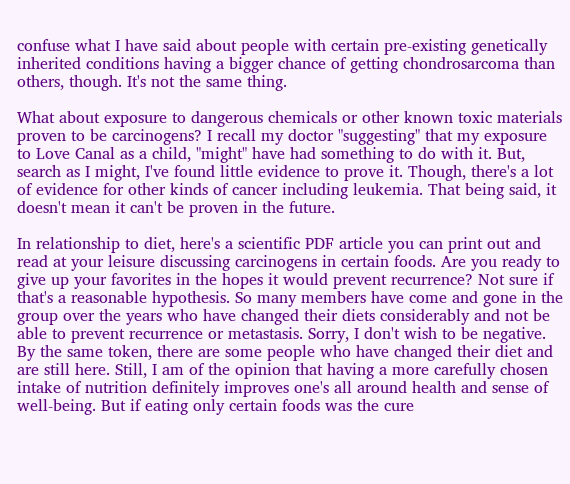confuse what I have said about people with certain pre-existing genetically inherited conditions having a bigger chance of getting chondrosarcoma than others, though. It's not the same thing.

What about exposure to dangerous chemicals or other known toxic materials proven to be carcinogens? I recall my doctor "suggesting" that my exposure to Love Canal as a child, "might" have had something to do with it. But, search as I might, I've found little evidence to prove it. Though, there's a lot of evidence for other kinds of cancer including leukemia. That being said, it doesn't mean it can't be proven in the future.

In relationship to diet, here's a scientific PDF article you can print out and read at your leisure discussing carcinogens in certain foods. Are you ready to give up your favorites in the hopes it would prevent recurrence? Not sure if that's a reasonable hypothesis. So many members have come and gone in the group over the years who have changed their diets considerably and not be able to prevent recurrence or metastasis. Sorry, I don't wish to be negative. By the same token, there are some people who have changed their diet and are still here. Still, I am of the opinion that having a more carefully chosen intake of nutrition definitely improves one's all around health and sense of well-being. But if eating only certain foods was the cure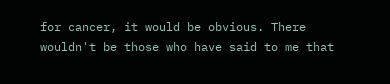for cancer, it would be obvious. There wouldn't be those who have said to me that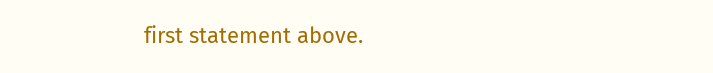first statement above.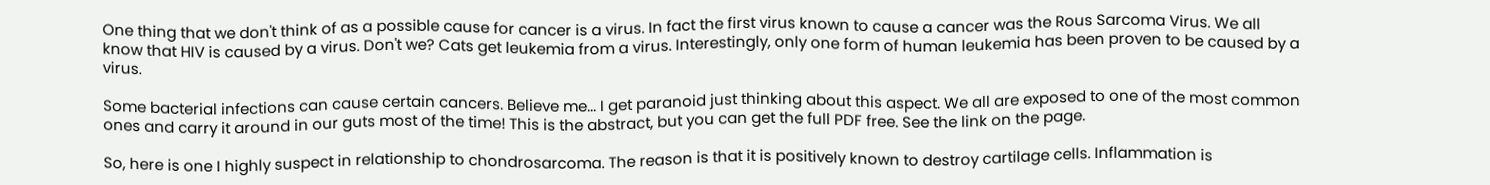One thing that we don't think of as a possible cause for cancer is a virus. In fact the first virus known to cause a cancer was the Rous Sarcoma Virus. We all know that HIV is caused by a virus. Don't we? Cats get leukemia from a virus. Interestingly, only one form of human leukemia has been proven to be caused by a virus.

Some bacterial infections can cause certain cancers. Believe me... I get paranoid just thinking about this aspect. We all are exposed to one of the most common ones and carry it around in our guts most of the time! This is the abstract, but you can get the full PDF free. See the link on the page.

So, here is one I highly suspect in relationship to chondrosarcoma. The reason is that it is positively known to destroy cartilage cells. Inflammation is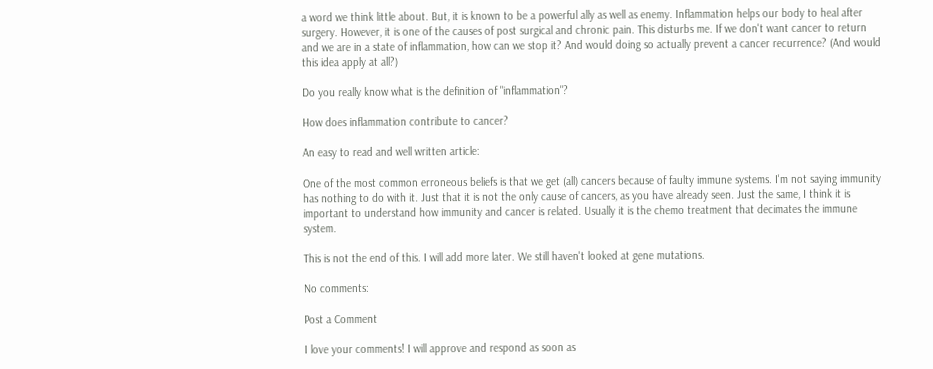a word we think little about. But, it is known to be a powerful ally as well as enemy. Inflammation helps our body to heal after surgery. However, it is one of the causes of post surgical and chronic pain. This disturbs me. If we don't want cancer to return and we are in a state of inflammation, how can we stop it? And would doing so actually prevent a cancer recurrence? (And would this idea apply at all?)

Do you really know what is the definition of "inflammation"?

How does inflammation contribute to cancer?

An easy to read and well written article:

One of the most common erroneous beliefs is that we get (all) cancers because of faulty immune systems. I'm not saying immunity has nothing to do with it. Just that it is not the only cause of cancers, as you have already seen. Just the same, I think it is important to understand how immunity and cancer is related. Usually it is the chemo treatment that decimates the immune system.

This is not the end of this. I will add more later. We still haven't looked at gene mutations.

No comments:

Post a Comment

I love your comments! I will approve and respond as soon as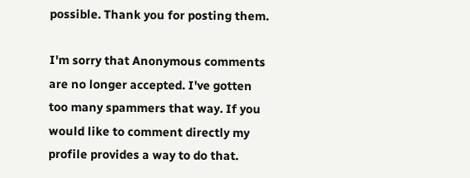possible. Thank you for posting them.

I'm sorry that Anonymous comments are no longer accepted. I've gotten too many spammers that way. If you would like to comment directly my profile provides a way to do that.